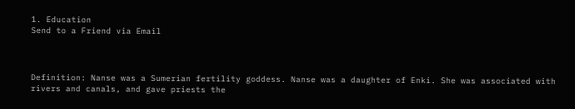1. Education
Send to a Friend via Email



Definition: Nanse was a Sumerian fertility goddess. Nanse was a daughter of Enki. She was associated with rivers and canals, and gave priests the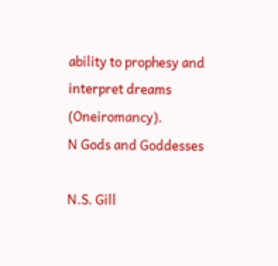ability to prophesy and interpret dreams (Oneiromancy).
N Gods and Goddesses

N.S. Gill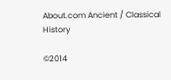About.com Ancient / Classical History

©2014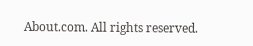About.com. All rights reserved.